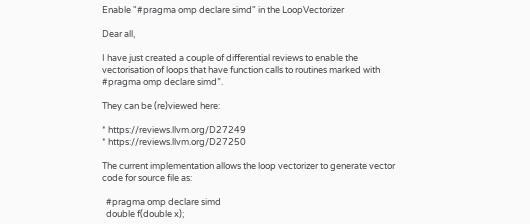Enable "#pragma omp declare simd" in the LoopVectorizer

Dear all,

I have just created a couple of differential reviews to enable the
vectorisation of loops that have function calls to routines marked with
#pragma omp declare simd”.

They can be (re)viewed here:

* https://reviews.llvm.org/D27249
* https://reviews.llvm.org/D27250

The current implementation allows the loop vectorizer to generate vector
code for source file as:

  #pragma omp declare simd
  double f(double x);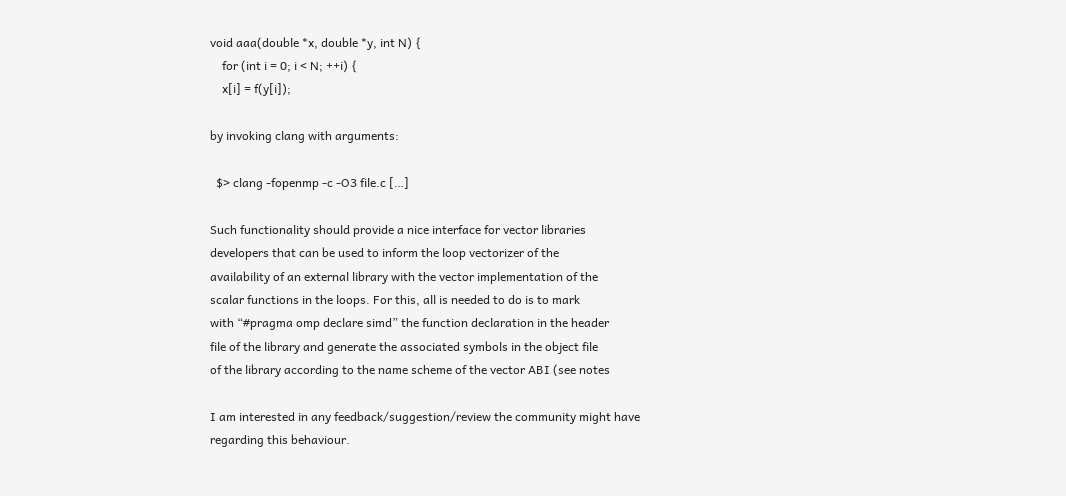void aaa(double *x, double *y, int N) {
    for (int i = 0; i < N; ++i) {
    x[i] = f(y[i]);

by invoking clang with arguments:

  $> clang -fopenmp -c -O3 file.c […]

Such functionality should provide a nice interface for vector libraries
developers that can be used to inform the loop vectorizer of the
availability of an external library with the vector implementation of the
scalar functions in the loops. For this, all is needed to do is to mark
with “#pragma omp declare simd” the function declaration in the header
file of the library and generate the associated symbols in the object file
of the library according to the name scheme of the vector ABI (see notes

I am interested in any feedback/suggestion/review the community might have
regarding this behaviour.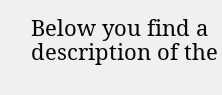Below you find a description of the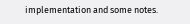implementation and some notes.